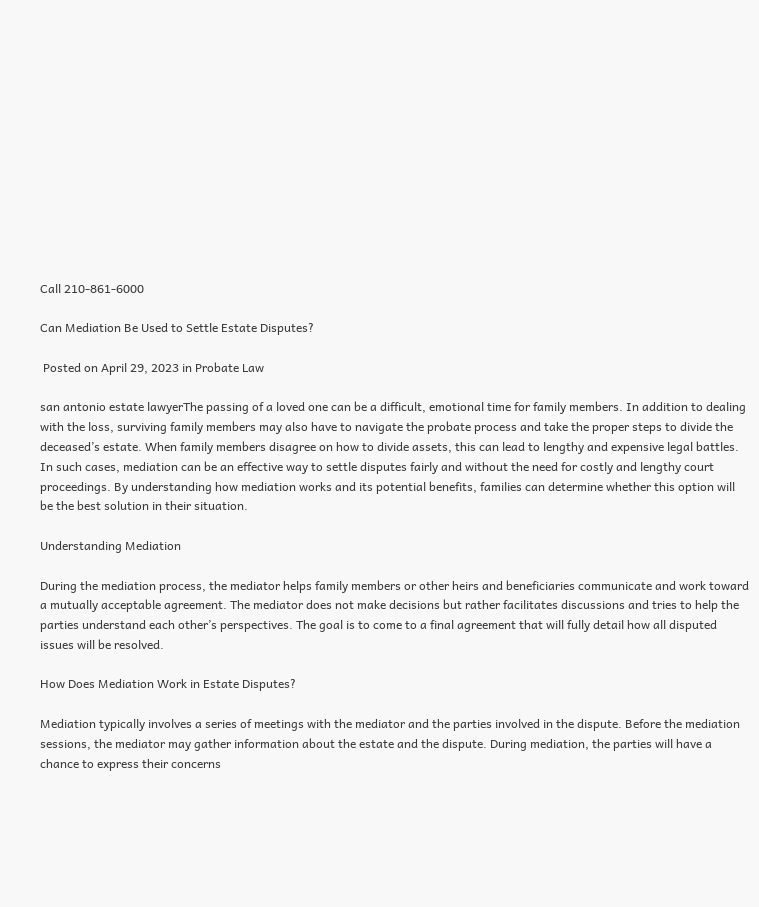Call 210-861-6000

Can Mediation Be Used to Settle Estate Disputes?

 Posted on April 29, 2023 in Probate Law

san antonio estate lawyerThe passing of a loved one can be a difficult, emotional time for family members. In addition to dealing with the loss, surviving family members may also have to navigate the probate process and take the proper steps to divide the deceased’s estate. When family members disagree on how to divide assets, this can lead to lengthy and expensive legal battles. In such cases, mediation can be an effective way to settle disputes fairly and without the need for costly and lengthy court proceedings. By understanding how mediation works and its potential benefits, families can determine whether this option will be the best solution in their situation.

Understanding Mediation

During the mediation process, the mediator helps family members or other heirs and beneficiaries communicate and work toward a mutually acceptable agreement. The mediator does not make decisions but rather facilitates discussions and tries to help the parties understand each other’s perspectives. The goal is to come to a final agreement that will fully detail how all disputed issues will be resolved.

How Does Mediation Work in Estate Disputes?

Mediation typically involves a series of meetings with the mediator and the parties involved in the dispute. Before the mediation sessions, the mediator may gather information about the estate and the dispute. During mediation, the parties will have a chance to express their concerns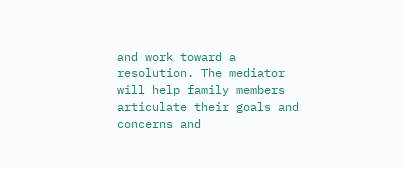and work toward a resolution. The mediator will help family members articulate their goals and concerns and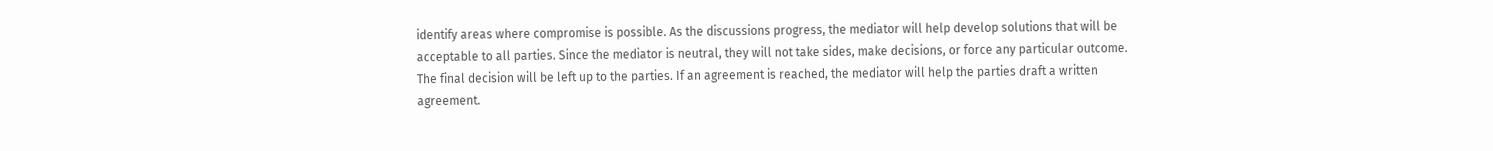identify areas where compromise is possible. As the discussions progress, the mediator will help develop solutions that will be acceptable to all parties. Since the mediator is neutral, they will not take sides, make decisions, or force any particular outcome. The final decision will be left up to the parties. If an agreement is reached, the mediator will help the parties draft a written agreement.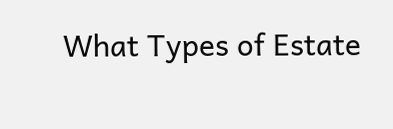What Types of Estate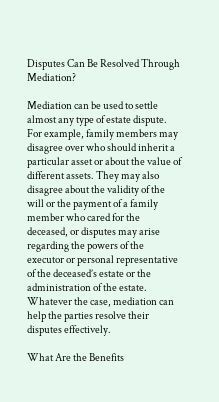Disputes Can Be Resolved Through Mediation?

Mediation can be used to settle almost any type of estate dispute. For example, family members may disagree over who should inherit a particular asset or about the value of different assets. They may also disagree about the validity of the will or the payment of a family member who cared for the deceased, or disputes may arise regarding the powers of the executor or personal representative of the deceased’s estate or the administration of the estate. Whatever the case, mediation can help the parties resolve their disputes effectively.

What Are the Benefits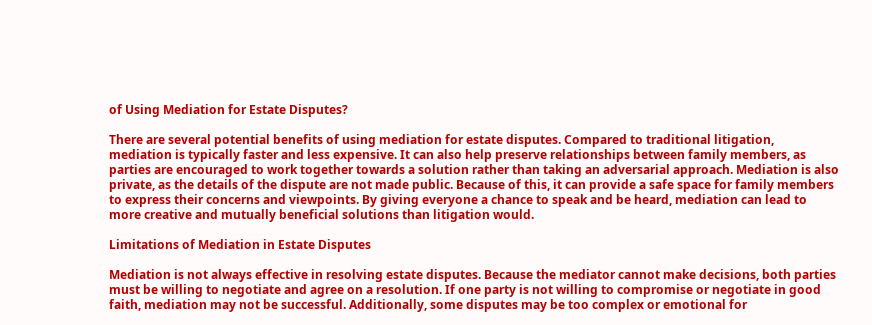of Using Mediation for Estate Disputes?

There are several potential benefits of using mediation for estate disputes. Compared to traditional litigation, mediation is typically faster and less expensive. It can also help preserve relationships between family members, as parties are encouraged to work together towards a solution rather than taking an adversarial approach. Mediation is also private, as the details of the dispute are not made public. Because of this, it can provide a safe space for family members to express their concerns and viewpoints. By giving everyone a chance to speak and be heard, mediation can lead to more creative and mutually beneficial solutions than litigation would.

Limitations of Mediation in Estate Disputes

Mediation is not always effective in resolving estate disputes. Because the mediator cannot make decisions, both parties must be willing to negotiate and agree on a resolution. If one party is not willing to compromise or negotiate in good faith, mediation may not be successful. Additionally, some disputes may be too complex or emotional for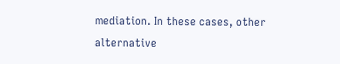mediation. In these cases, other alternative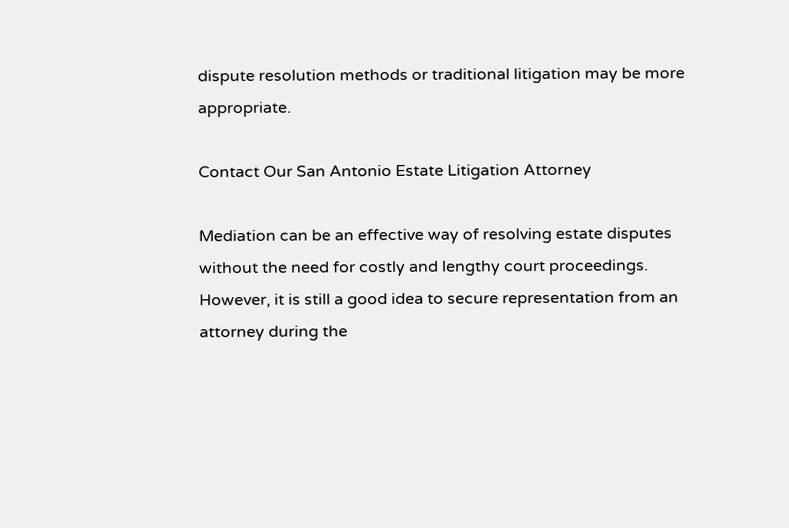dispute resolution methods or traditional litigation may be more appropriate.

Contact Our San Antonio Estate Litigation Attorney

Mediation can be an effective way of resolving estate disputes without the need for costly and lengthy court proceedings. However, it is still a good idea to secure representation from an attorney during the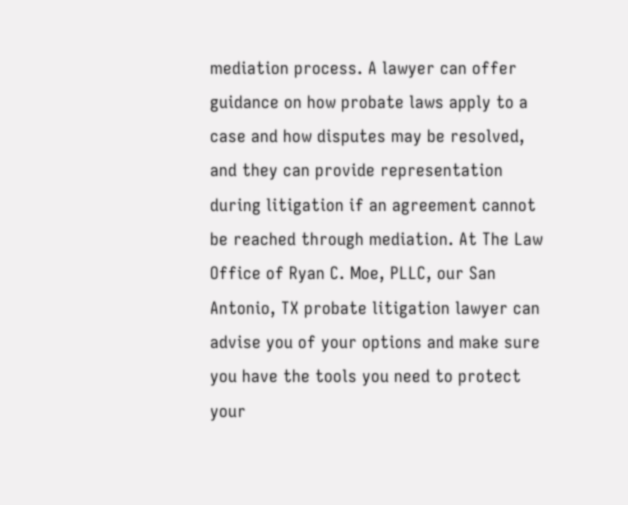mediation process. A lawyer can offer guidance on how probate laws apply to a case and how disputes may be resolved, and they can provide representation during litigation if an agreement cannot be reached through mediation. At The Law Office of Ryan C. Moe, PLLC, our San Antonio, TX probate litigation lawyer can advise you of your options and make sure you have the tools you need to protect your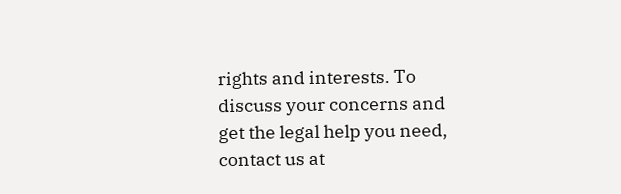rights and interests. To discuss your concerns and get the legal help you need, contact us at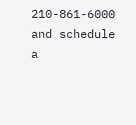210-861-6000 and schedule a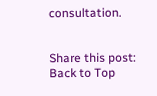consultation.


Share this post:
Back to Top